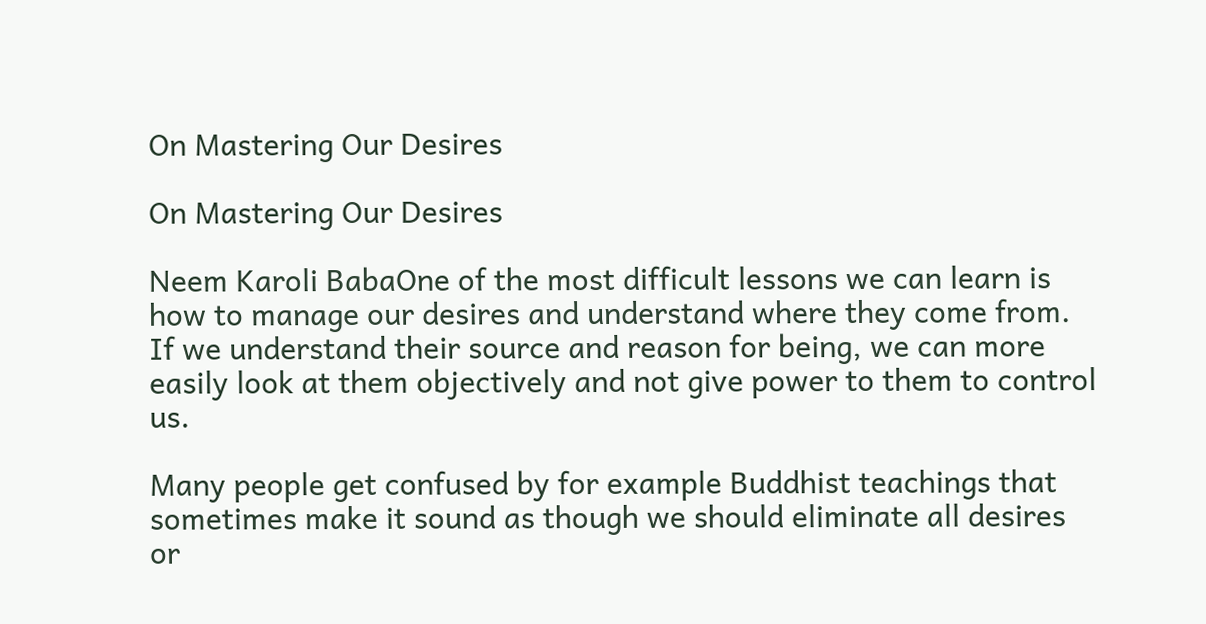On Mastering Our Desires

On Mastering Our Desires

Neem Karoli BabaOne of the most difficult lessons we can learn is how to manage our desires and understand where they come from. If we understand their source and reason for being, we can more easily look at them objectively and not give power to them to control us.

Many people get confused by for example Buddhist teachings that sometimes make it sound as though we should eliminate all desires or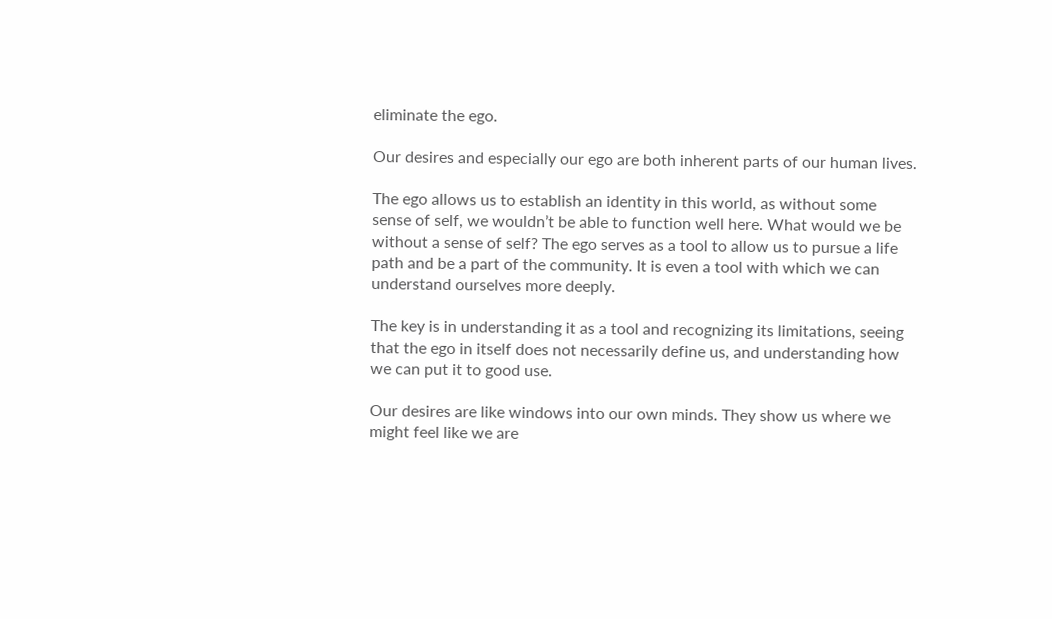eliminate the ego.

Our desires and especially our ego are both inherent parts of our human lives.

The ego allows us to establish an identity in this world, as without some sense of self, we wouldn’t be able to function well here. What would we be without a sense of self? The ego serves as a tool to allow us to pursue a life path and be a part of the community. It is even a tool with which we can understand ourselves more deeply.

The key is in understanding it as a tool and recognizing its limitations, seeing that the ego in itself does not necessarily define us, and understanding how we can put it to good use.

Our desires are like windows into our own minds. They show us where we might feel like we are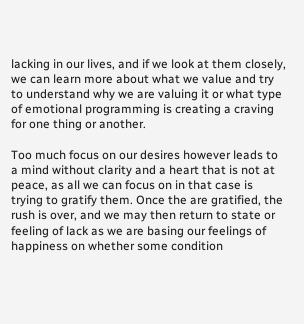lacking in our lives, and if we look at them closely, we can learn more about what we value and try to understand why we are valuing it or what type of emotional programming is creating a craving for one thing or another.

Too much focus on our desires however leads to a mind without clarity and a heart that is not at peace, as all we can focus on in that case is trying to gratify them. Once the are gratified, the rush is over, and we may then return to state or feeling of lack as we are basing our feelings of happiness on whether some condition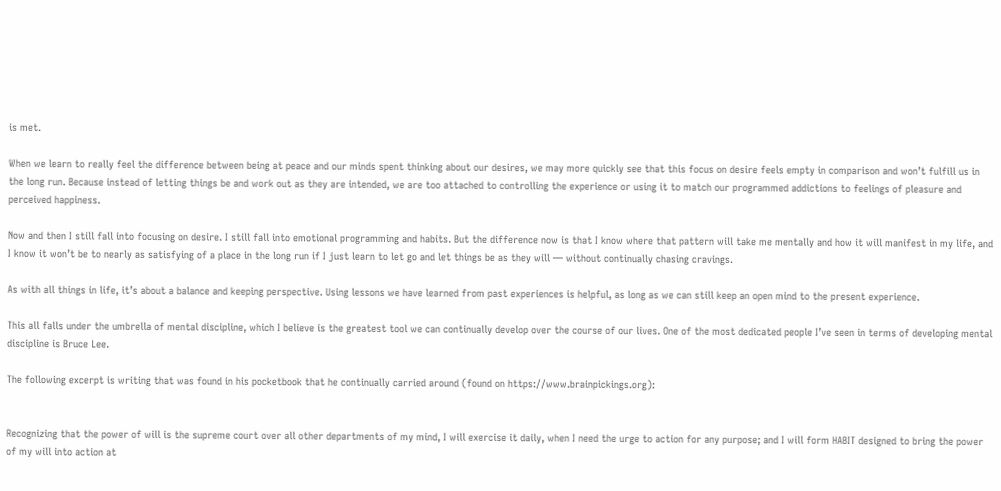is met.

When we learn to really feel the difference between being at peace and our minds spent thinking about our desires, we may more quickly see that this focus on desire feels empty in comparison and won’t fulfill us in the long run. Because instead of letting things be and work out as they are intended, we are too attached to controlling the experience or using it to match our programmed addictions to feelings of pleasure and perceived happiness.

Now and then I still fall into focusing on desire. I still fall into emotional programming and habits. But the difference now is that I know where that pattern will take me mentally and how it will manifest in my life, and I know it won’t be to nearly as satisfying of a place in the long run if I just learn to let go and let things be as they will — without continually chasing cravings.

As with all things in life, it’s about a balance and keeping perspective. Using lessons we have learned from past experiences is helpful, as long as we can still keep an open mind to the present experience.

This all falls under the umbrella of mental discipline, which I believe is the greatest tool we can continually develop over the course of our lives. One of the most dedicated people I’ve seen in terms of developing mental discipline is Bruce Lee.

The following excerpt is writing that was found in his pocketbook that he continually carried around (found on https://www.brainpickings.org):


Recognizing that the power of will is the supreme court over all other departments of my mind, I will exercise it daily, when I need the urge to action for any purpose; and I will form HABIT designed to bring the power of my will into action at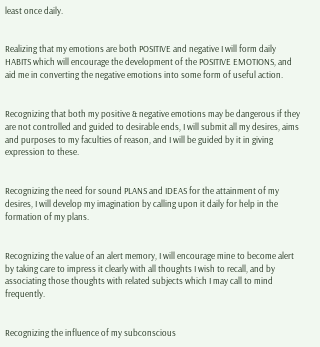least once daily.


Realizing that my emotions are both POSITIVE and negative I will form daily HABITS which will encourage the development of the POSITIVE EMOTIONS, and aid me in converting the negative emotions into some form of useful action.


Recognizing that both my positive & negative emotions may be dangerous if they are not controlled and guided to desirable ends, I will submit all my desires, aims and purposes to my faculties of reason, and I will be guided by it in giving expression to these.


Recognizing the need for sound PLANS and IDEAS for the attainment of my desires, I will develop my imagination by calling upon it daily for help in the formation of my plans.


Recognizing the value of an alert memory, I will encourage mine to become alert by taking care to impress it clearly with all thoughts I wish to recall, and by associating those thoughts with related subjects which I may call to mind frequently.


Recognizing the influence of my subconscious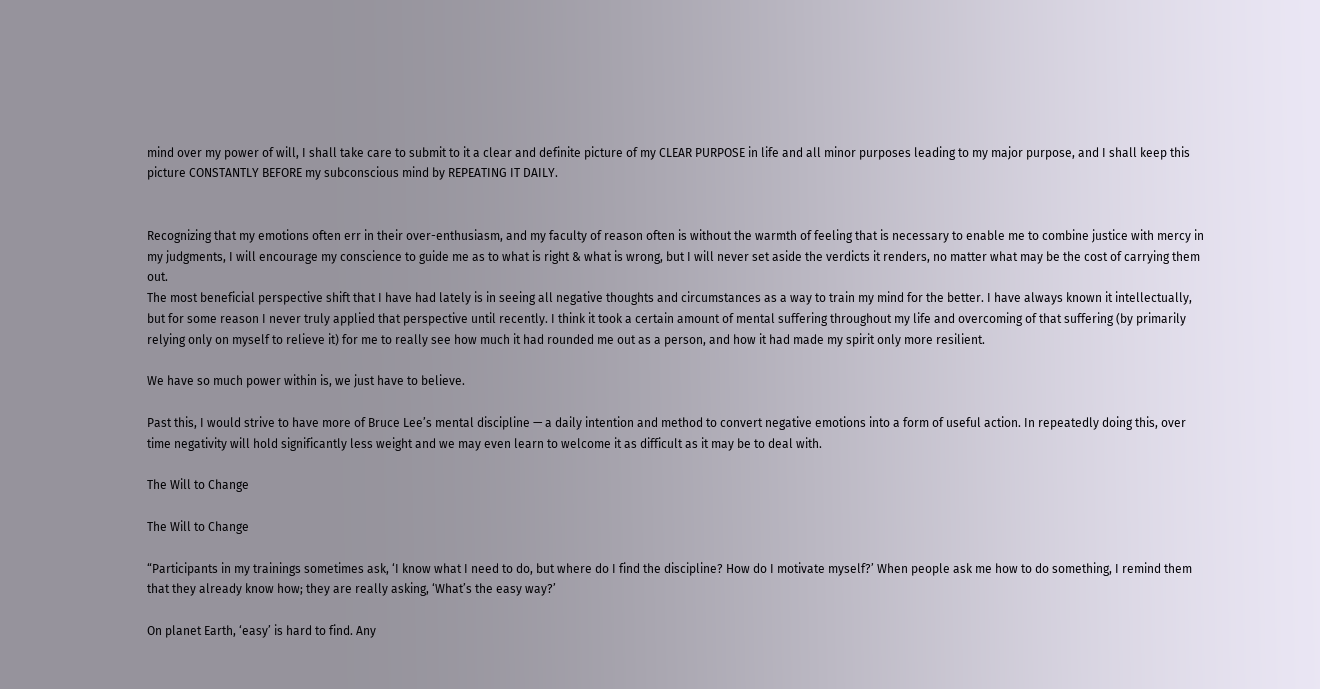mind over my power of will, I shall take care to submit to it a clear and definite picture of my CLEAR PURPOSE in life and all minor purposes leading to my major purpose, and I shall keep this picture CONSTANTLY BEFORE my subconscious mind by REPEATING IT DAILY.


Recognizing that my emotions often err in their over-enthusiasm, and my faculty of reason often is without the warmth of feeling that is necessary to enable me to combine justice with mercy in my judgments, I will encourage my conscience to guide me as to what is right & what is wrong, but I will never set aside the verdicts it renders, no matter what may be the cost of carrying them out.
The most beneficial perspective shift that I have had lately is in seeing all negative thoughts and circumstances as a way to train my mind for the better. I have always known it intellectually, but for some reason I never truly applied that perspective until recently. I think it took a certain amount of mental suffering throughout my life and overcoming of that suffering (by primarily relying only on myself to relieve it) for me to really see how much it had rounded me out as a person, and how it had made my spirit only more resilient.

We have so much power within is, we just have to believe.

Past this, I would strive to have more of Bruce Lee’s mental discipline — a daily intention and method to convert negative emotions into a form of useful action. In repeatedly doing this, over time negativity will hold significantly less weight and we may even learn to welcome it as difficult as it may be to deal with.

The Will to Change

The Will to Change

“Participants in my trainings sometimes ask, ‘I know what I need to do, but where do I find the discipline? How do I motivate myself?’ When people ask me how to do something, I remind them that they already know how; they are really asking, ‘What’s the easy way?’

On planet Earth, ‘easy’ is hard to find. Any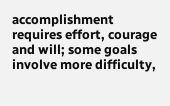accomplishment requires effort, courage and will; some goals involve more difficulty,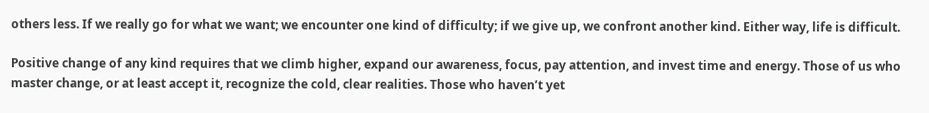others less. If we really go for what we want; we encounter one kind of difficulty; if we give up, we confront another kind. Either way, life is difficult.

Positive change of any kind requires that we climb higher, expand our awareness, focus, pay attention, and invest time and energy. Those of us who master change, or at least accept it, recognize the cold, clear realities. Those who haven’t yet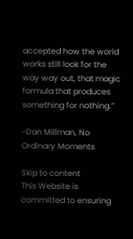accepted how the world works still look for the way way out, that magic formula that produces something for nothing.”

-Dan Millman, No Ordinary Moments

Skip to content
This Website is committed to ensuring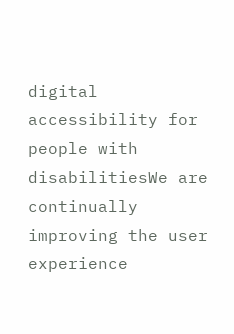digital accessibility for people with disabilitiesWe are continually improving the user experience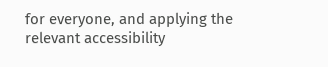for everyone, and applying the relevant accessibility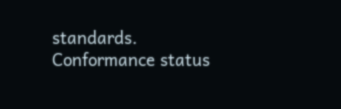standards.
Conformance status